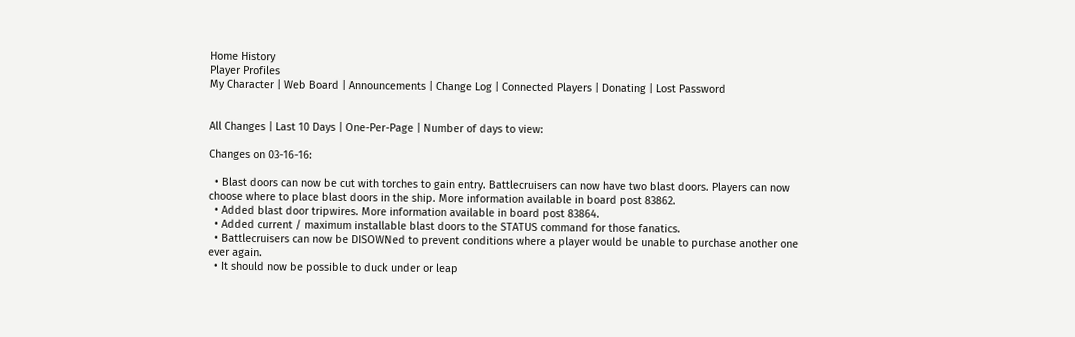Home History
Player Profiles
My Character | Web Board | Announcements | Change Log | Connected Players | Donating | Lost Password


All Changes | Last 10 Days | One-Per-Page | Number of days to view:

Changes on 03-16-16:

  • Blast doors can now be cut with torches to gain entry. Battlecruisers can now have two blast doors. Players can now choose where to place blast doors in the ship. More information available in board post 83862.
  • Added blast door tripwires. More information available in board post 83864.
  • Added current / maximum installable blast doors to the STATUS command for those fanatics.
  • Battlecruisers can now be DISOWNed to prevent conditions where a player would be unable to purchase another one ever again.
  • It should now be possible to duck under or leap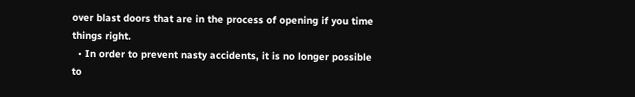over blast doors that are in the process of opening if you time things right.
  • In order to prevent nasty accidents, it is no longer possible to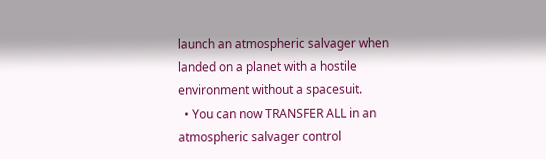launch an atmospheric salvager when landed on a planet with a hostile environment without a spacesuit.
  • You can now TRANSFER ALL in an atmospheric salvager control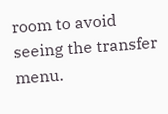room to avoid seeing the transfer menu.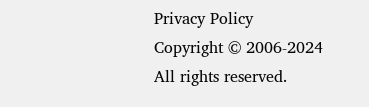Privacy Policy
Copyright © 2006-2024 All rights reserved.